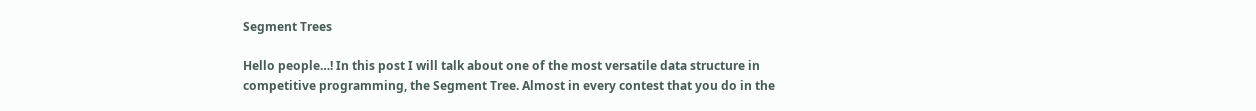Segment Trees

Hello people…! In this post I will talk about one of the most versatile data structure in competitive programming, the Segment Tree. Almost in every contest that you do in the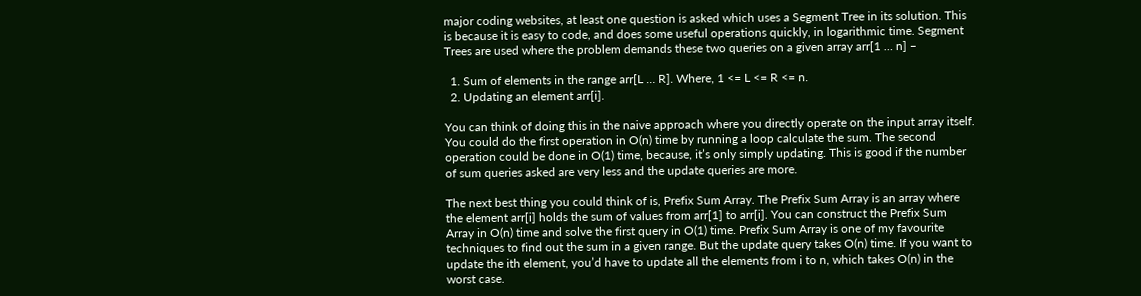major coding websites, at least one question is asked which uses a Segment Tree in its solution. This is because it is easy to code, and does some useful operations quickly, in logarithmic time. Segment Trees are used where the problem demands these two queries on a given array arr[1 … n] –

  1. Sum of elements in the range arr[L … R]. Where, 1 <= L <= R <= n.
  2. Updating an element arr[i].

You can think of doing this in the naive approach where you directly operate on the input array itself. You could do the first operation in O(n) time by running a loop calculate the sum. The second operation could be done in O(1) time, because, it’s only simply updating. This is good if the number of sum queries asked are very less and the update queries are more.

The next best thing you could think of is, Prefix Sum Array. The Prefix Sum Array is an array where the element arr[i] holds the sum of values from arr[1] to arr[i]. You can construct the Prefix Sum Array in O(n) time and solve the first query in O(1) time. Prefix Sum Array is one of my favourite techniques to find out the sum in a given range. But the update query takes O(n) time. If you want to update the ith element, you’d have to update all the elements from i to n, which takes O(n) in the worst case.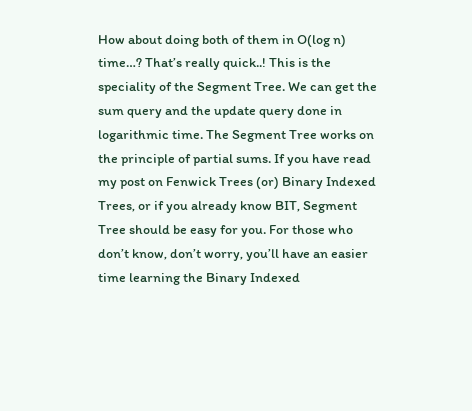How about doing both of them in O(log n) time…? That’s really quick..! This is the speciality of the Segment Tree. We can get the sum query and the update query done in logarithmic time. The Segment Tree works on the principle of partial sums. If you have read my post on Fenwick Trees (or) Binary Indexed Trees, or if you already know BIT, Segment Tree should be easy for you. For those who don’t know, don’t worry, you’ll have an easier time learning the Binary Indexed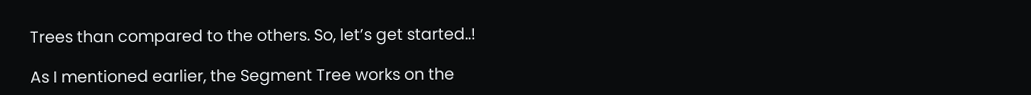Trees than compared to the others. So, let’s get started..!

As I mentioned earlier, the Segment Tree works on the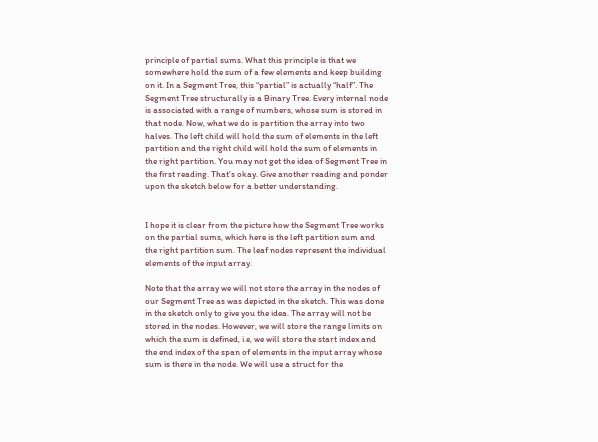principle of partial sums. What this principle is that we somewhere hold the sum of a few elements and keep building on it. In a Segment Tree, this “partial” is actually “half”. The Segment Tree structurally is a Binary Tree. Every internal node is associated with a range of numbers, whose sum is stored in that node. Now, what we do is partition the array into two halves. The left child will hold the sum of elements in the left partition and the right child will hold the sum of elements in the right partition. You may not get the idea of Segment Tree in the first reading. That’s okay. Give another reading and ponder upon the sketch below for a better understanding.


I hope it is clear from the picture how the Segment Tree works on the partial sums, which here is the left partition sum and the right partition sum. The leaf nodes represent the individual elements of the input array.

Note that the array we will not store the array in the nodes of our Segment Tree as was depicted in the sketch. This was done in the sketch only to give you the idea. The array will not be stored in the nodes. However, we will store the range limits on which the sum is defined, i.e, we will store the start index and the end index of the span of elements in the input array whose sum is there in the node. We will use a struct for the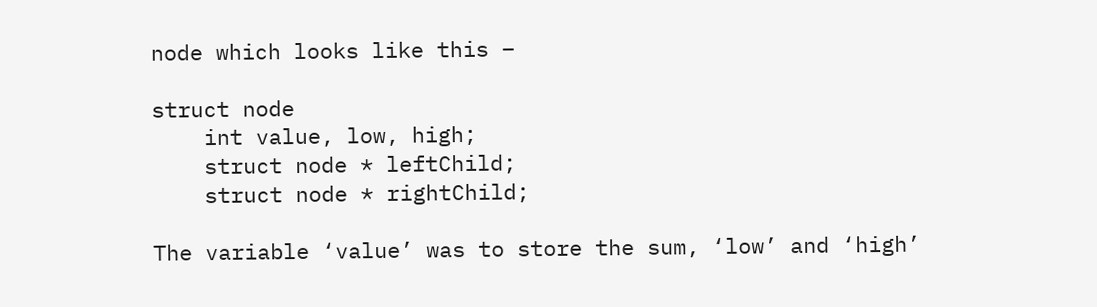node which looks like this –

struct node
    int value, low, high;
    struct node * leftChild;
    struct node * rightChild;

The variable ‘value’ was to store the sum, ‘low’ and ‘high’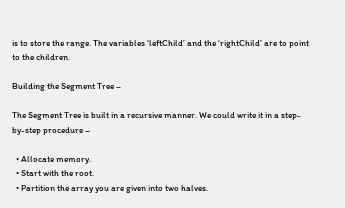is to store the range. The variables ‘leftChild’ and the ‘rightChild’ are to point to the children.

Building the Segment Tree –

The Segment Tree is built in a recursive manner. We could write it in a step-by-step procedure –

  • Allocate memory.
  • Start with the root.
  • Partition the array you are given into two halves.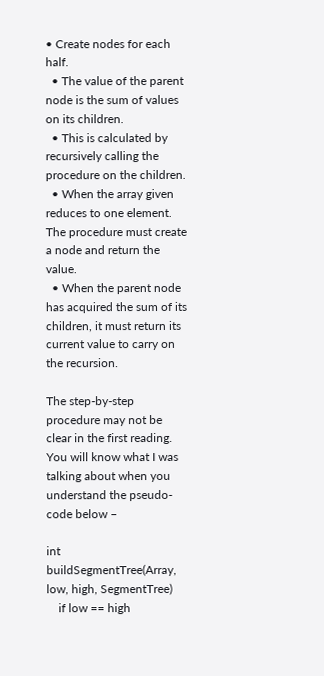• Create nodes for each half.
  • The value of the parent node is the sum of values on its children.
  • This is calculated by recursively calling the procedure on the children.
  • When the array given reduces to one element. The procedure must create a node and return the value.
  • When the parent node has acquired the sum of its children, it must return its current value to carry on the recursion.

The step-by-step procedure may not be clear in the first reading. You will know what I was talking about when you understand the pseudo-code below –

int buildSegmentTree(Array, low, high, SegmentTree)
    if low == high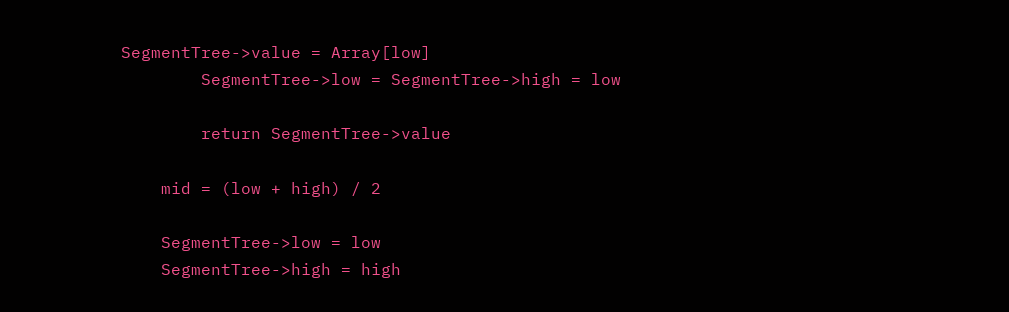SegmentTree->value = Array[low]
        SegmentTree->low = SegmentTree->high = low

        return SegmentTree->value

    mid = (low + high) / 2

    SegmentTree->low = low
    SegmentTree->high = high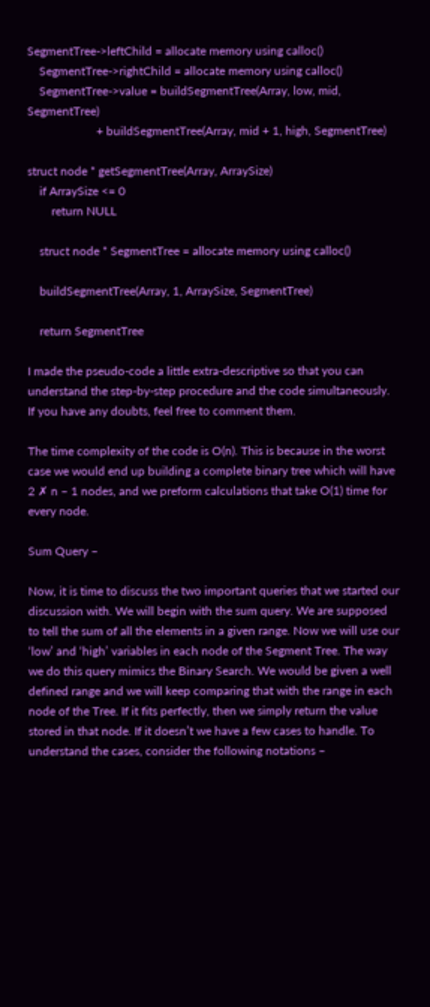SegmentTree->leftChild = allocate memory using calloc()
    SegmentTree->rightChild = allocate memory using calloc()
    SegmentTree->value = buildSegmentTree(Array, low, mid, SegmentTree)
                       + buildSegmentTree(Array, mid + 1, high, SegmentTree)

struct node * getSegmentTree(Array, ArraySize)
    if ArraySize <= 0
        return NULL

    struct node * SegmentTree = allocate memory using calloc()

    buildSegmentTree(Array, 1, ArraySize, SegmentTree)

    return SegmentTree

I made the pseudo-code a little extra-descriptive so that you can understand the step-by-step procedure and the code simultaneously. If you have any doubts, feel free to comment them.

The time complexity of the code is O(n). This is because in the worst case we would end up building a complete binary tree which will have 2 ✗ n – 1 nodes, and we preform calculations that take O(1) time for every node.

Sum Query –

Now, it is time to discuss the two important queries that we started our discussion with. We will begin with the sum query. We are supposed to tell the sum of all the elements in a given range. Now we will use our ‘low’ and ‘high’ variables in each node of the Segment Tree. The way we do this query mimics the Binary Search. We would be given a well defined range and we will keep comparing that with the range in each node of the Tree. If it fits perfectly, then we simply return the value stored in that node. If it doesn’t we have a few cases to handle. To understand the cases, consider the following notations –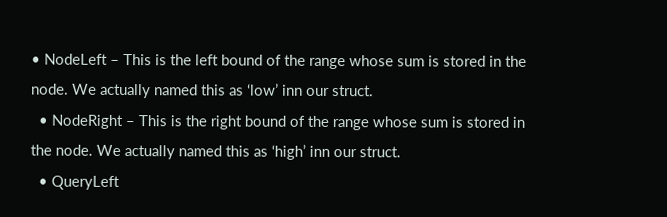• NodeLeft – This is the left bound of the range whose sum is stored in the node. We actually named this as ‘low’ inn our struct.
  • NodeRight – This is the right bound of the range whose sum is stored in the node. We actually named this as ‘high’ inn our struct.
  • QueryLeft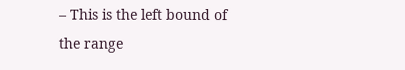– This is the left bound of the range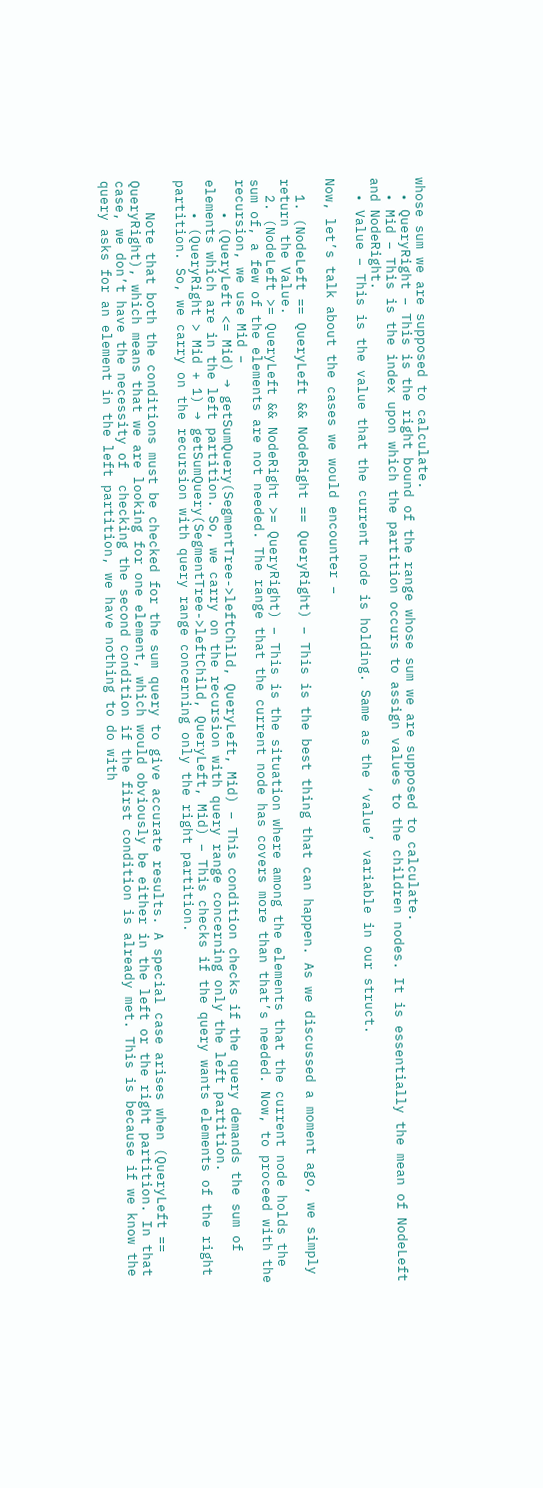whose sum we are supposed to calculate.
  • QueryRight – This is the right bound of the range whose sum we are supposed to calculate.
  • Mid – This is the index upon which the partition occurs to assign values to the children nodes. It is essentially the mean of NodeLeft and NodeRight.
  • Value – This is the value that the current node is holding. Same as the ‘value’ variable in our struct.

Now, let’s talk about the cases we would encounter –

  1. (NodeLeft == QueryLeft && NodeRight == QueryRight) – This is the best thing that can happen. As we discussed a moment ago, we simply return the Value.
  2. (NodeLeft >= QueryLeft && NodeRight >= QueryRight) – This is the situation where among the elements that the current node holds the sum of, a few of the elements are not needed. The range that the current node has covers more than that’s needed. Now, to proceed with the recursion, we use Mid –
    • (QueryLeft <= Mid) → getSumQuery(SegmentTree->leftChild, QueryLeft, Mid) – This condition checks if the query demands the sum of elements which are in the left partition. So, we carry on the recursion with query range concerning only the left partition.
    • (QueryRight > Mid + 1) → getSumQuery(SegmentTree->leftChild, QueryLeft, Mid) – This checks if the query wants elements of the right partition. So, we carry on the recursion with query range concerning only the right partition.

    Note that both the conditions must be checked for the sum query to give accurate results. A special case arises when (QueryLeft == QueryRight), which means that we are looking for one element, which would obviously be either in the left or the right partition. In that case, we don’t have the necessity of  checking the second condition if the first condition is already met. This is because if we know the query asks for an element in the left partition, we have nothing to do with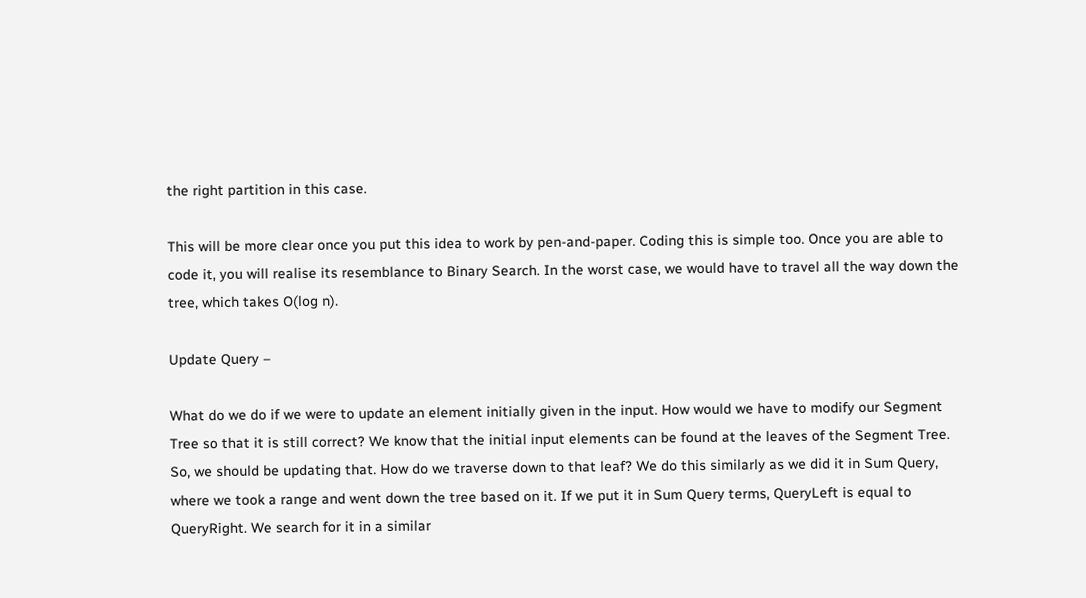the right partition in this case.

This will be more clear once you put this idea to work by pen-and-paper. Coding this is simple too. Once you are able to code it, you will realise its resemblance to Binary Search. In the worst case, we would have to travel all the way down the tree, which takes O(log n).

Update Query –

What do we do if we were to update an element initially given in the input. How would we have to modify our Segment Tree so that it is still correct? We know that the initial input elements can be found at the leaves of the Segment Tree. So, we should be updating that. How do we traverse down to that leaf? We do this similarly as we did it in Sum Query, where we took a range and went down the tree based on it. If we put it in Sum Query terms, QueryLeft is equal to QueryRight. We search for it in a similar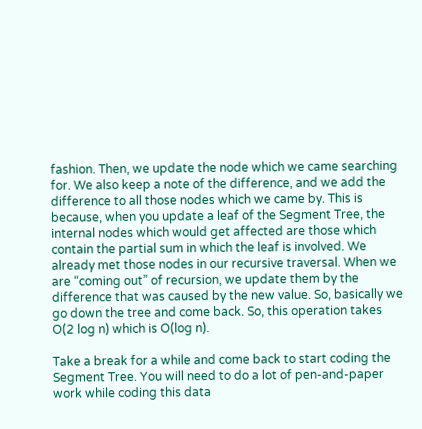fashion. Then, we update the node which we came searching for. We also keep a note of the difference, and we add the difference to all those nodes which we came by. This is because, when you update a leaf of the Segment Tree, the internal nodes which would get affected are those which contain the partial sum in which the leaf is involved. We already met those nodes in our recursive traversal. When we are “coming out” of recursion, we update them by the difference that was caused by the new value. So, basically we go down the tree and come back. So, this operation takes O(2 log n) which is O(log n).

Take a break for a while and come back to start coding the Segment Tree. You will need to do a lot of pen-and-paper work while coding this data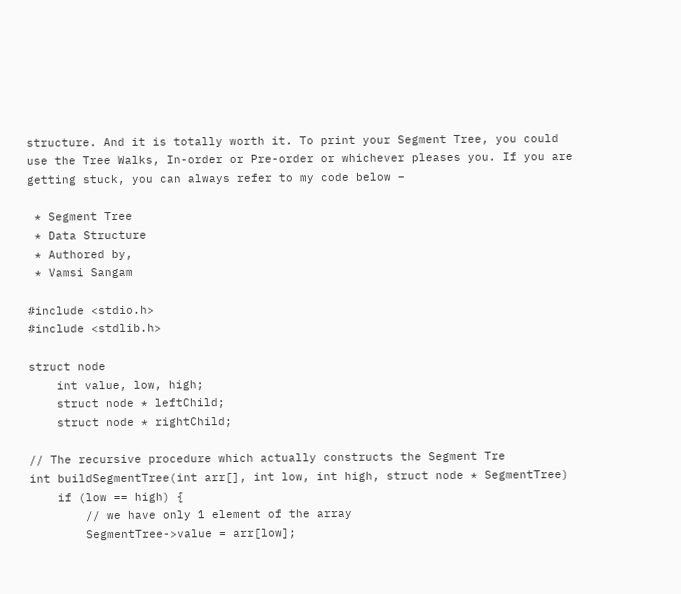structure. And it is totally worth it. To print your Segment Tree, you could use the Tree Walks, In-order or Pre-order or whichever pleases you. If you are getting stuck, you can always refer to my code below –

 * Segment Tree
 * Data Structure
 * Authored by,
 * Vamsi Sangam

#include <stdio.h>
#include <stdlib.h>

struct node
    int value, low, high;
    struct node * leftChild;
    struct node * rightChild;

// The recursive procedure which actually constructs the Segment Tre
int buildSegmentTree(int arr[], int low, int high, struct node * SegmentTree)
    if (low == high) {
        // we have only 1 element of the array
        SegmentTree->value = arr[low];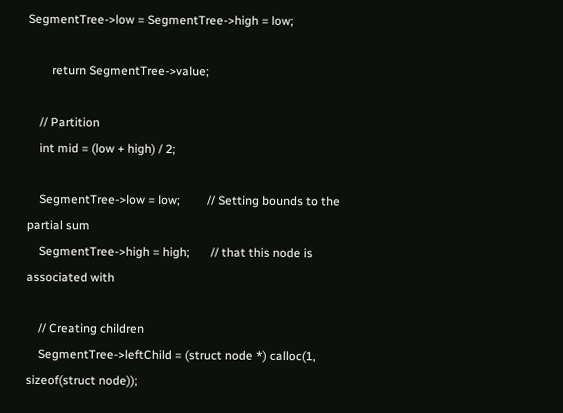SegmentTree->low = SegmentTree->high = low;

        return SegmentTree->value;

    // Partition
    int mid = (low + high) / 2;

    SegmentTree->low = low;         // Setting bounds to the partial sum
    SegmentTree->high = high;       // that this node is associated with

    // Creating children
    SegmentTree->leftChild = (struct node *) calloc(1, sizeof(struct node));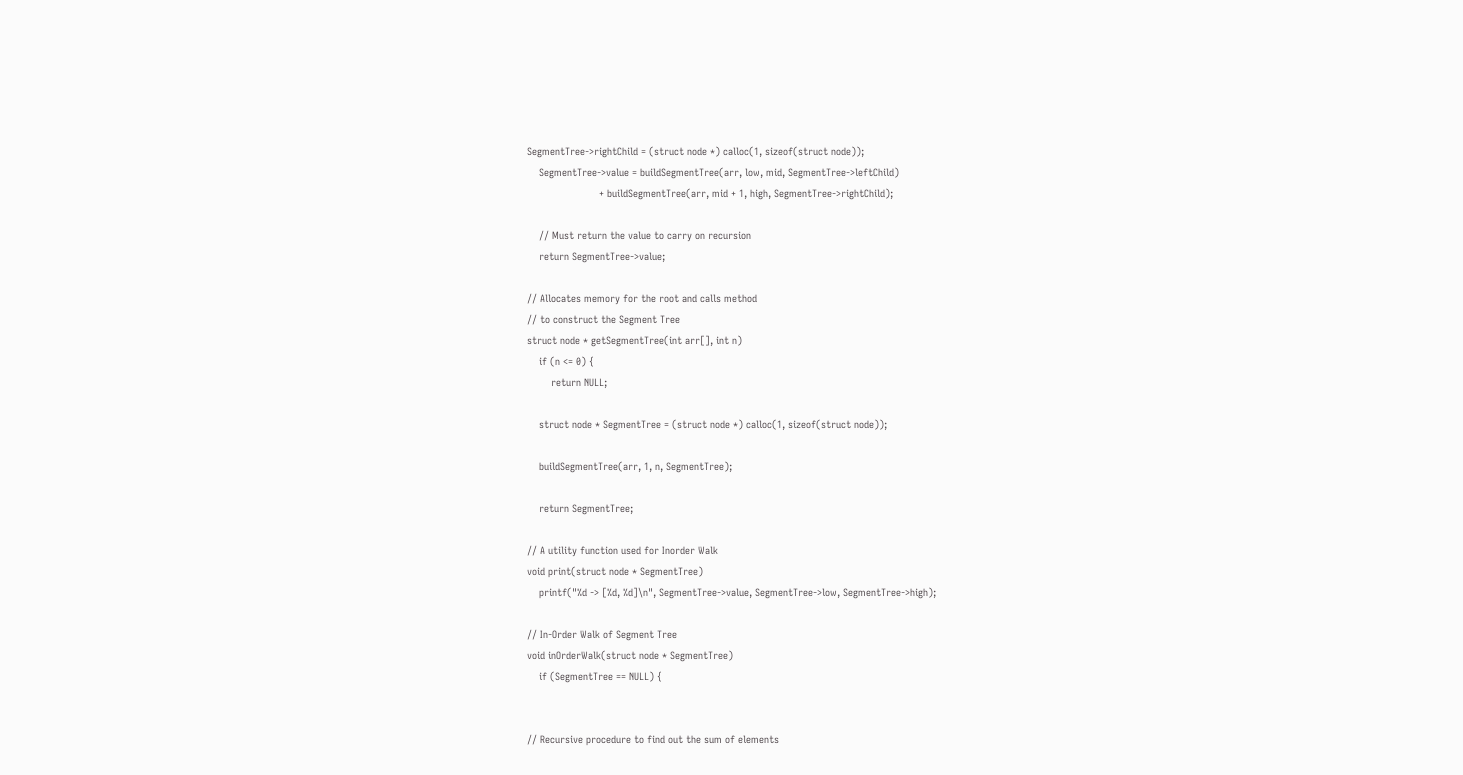SegmentTree->rightChild = (struct node *) calloc(1, sizeof(struct node));
    SegmentTree->value = buildSegmentTree(arr, low, mid, SegmentTree->leftChild)
                        + buildSegmentTree(arr, mid + 1, high, SegmentTree->rightChild);

    // Must return the value to carry on recursion
    return SegmentTree->value;

// Allocates memory for the root and calls method
// to construct the Segment Tree
struct node * getSegmentTree(int arr[], int n)
    if (n <= 0) {
        return NULL;

    struct node * SegmentTree = (struct node *) calloc(1, sizeof(struct node));

    buildSegmentTree(arr, 1, n, SegmentTree);

    return SegmentTree;

// A utility function used for Inorder Walk
void print(struct node * SegmentTree)
    printf("%d -> [%d, %d]\n", SegmentTree->value, SegmentTree->low, SegmentTree->high);

// In-Order Walk of Segment Tree
void inOrderWalk(struct node * SegmentTree)
    if (SegmentTree == NULL) {


// Recursive procedure to find out the sum of elements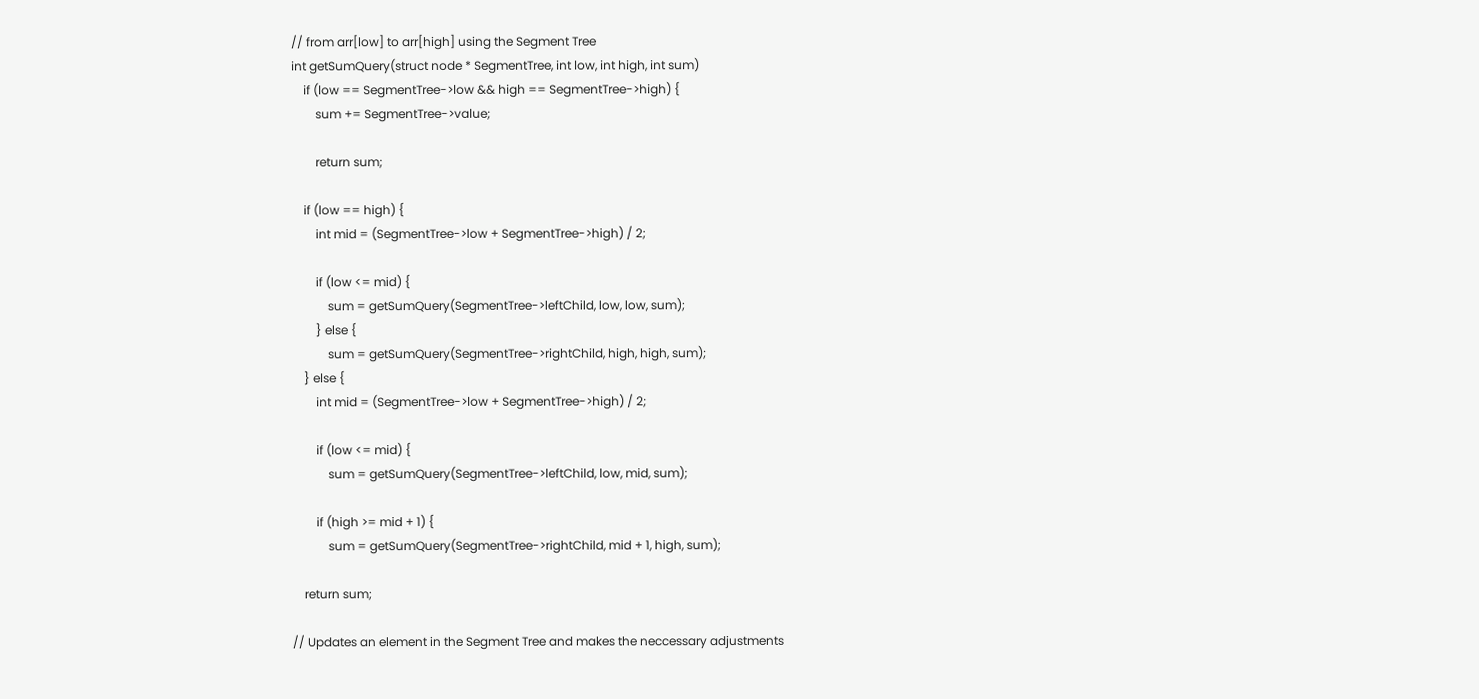// from arr[low] to arr[high] using the Segment Tree
int getSumQuery(struct node * SegmentTree, int low, int high, int sum)
    if (low == SegmentTree->low && high == SegmentTree->high) {
        sum += SegmentTree->value;

        return sum;

    if (low == high) {
        int mid = (SegmentTree->low + SegmentTree->high) / 2;

        if (low <= mid) {
            sum = getSumQuery(SegmentTree->leftChild, low, low, sum);
        } else {
            sum = getSumQuery(SegmentTree->rightChild, high, high, sum);
    } else {
        int mid = (SegmentTree->low + SegmentTree->high) / 2;

        if (low <= mid) {
            sum = getSumQuery(SegmentTree->leftChild, low, mid, sum);

        if (high >= mid + 1) {
            sum = getSumQuery(SegmentTree->rightChild, mid + 1, high, sum);

    return sum;

// Updates an element in the Segment Tree and makes the neccessary adjustments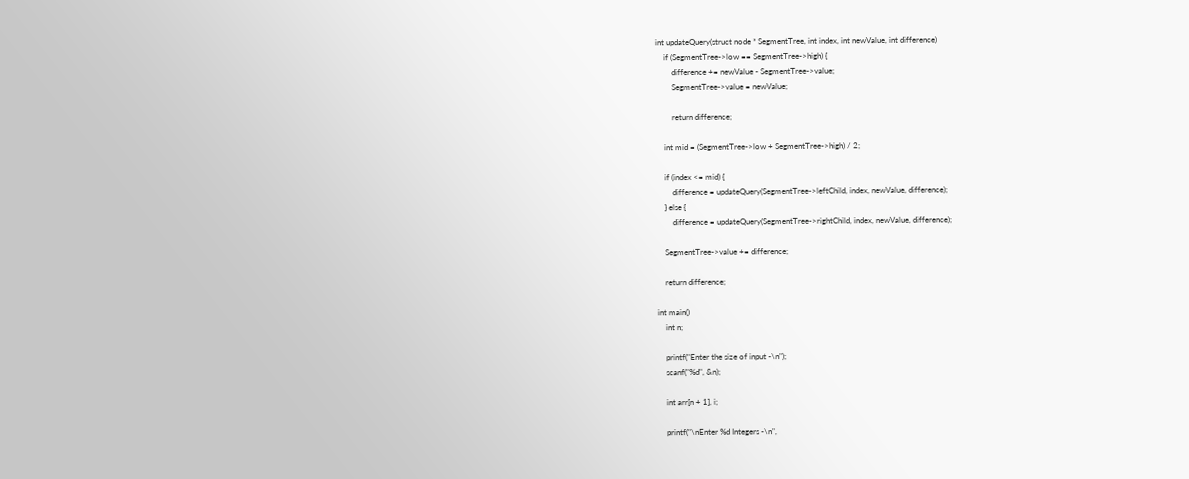int updateQuery(struct node * SegmentTree, int index, int newValue, int difference)
    if (SegmentTree->low == SegmentTree->high) {
        difference += newValue - SegmentTree->value;
        SegmentTree->value = newValue;

        return difference;

    int mid = (SegmentTree->low + SegmentTree->high) / 2;

    if (index <= mid) {
        difference = updateQuery(SegmentTree->leftChild, index, newValue, difference);
    } else {
        difference = updateQuery(SegmentTree->rightChild, index, newValue, difference);

    SegmentTree->value += difference;

    return difference;

int main()
    int n;

    printf("Enter the size of input -\n");
    scanf("%d", &n);

    int arr[n + 1], i;

    printf("\nEnter %d Integers -\n",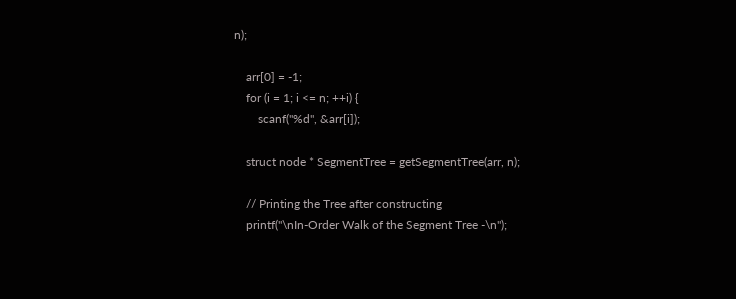n);

    arr[0] = -1;
    for (i = 1; i <= n; ++i) {
        scanf("%d", &arr[i]);

    struct node * SegmentTree = getSegmentTree(arr, n);

    // Printing the Tree after constructing
    printf("\nIn-Order Walk of the Segment Tree -\n");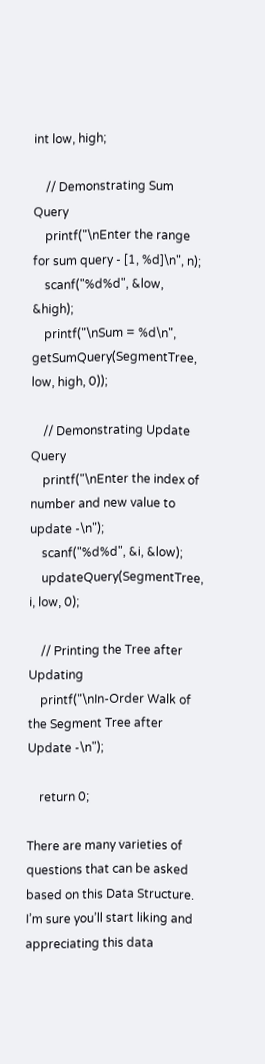int low, high;

    // Demonstrating Sum Query
    printf("\nEnter the range for sum query - [1, %d]\n", n);
    scanf("%d%d", &low, &high);
    printf("\nSum = %d\n", getSumQuery(SegmentTree, low, high, 0));

    // Demonstrating Update Query
    printf("\nEnter the index of number and new value to update -\n");
    scanf("%d%d", &i, &low);
    updateQuery(SegmentTree, i, low, 0);

    // Printing the Tree after Updating
    printf("\nIn-Order Walk of the Segment Tree after Update -\n");

    return 0;

There are many varieties of questions that can be asked based on this Data Structure. I’m sure you’ll start liking and appreciating this data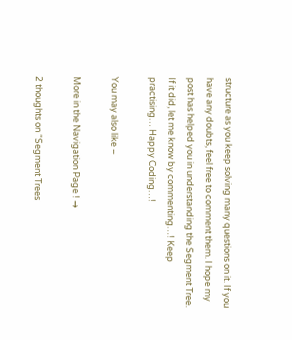structure as you keep solving many questions on it. If you have any doubts, feel free to comment them. I hope my post has helped you in understanding the Segment Tree. If it did, let me know by commenting…! Keep practising… Happy Coding…!

You may also like –

More in the Navigation Page ! →

2 thoughts on “Segment Trees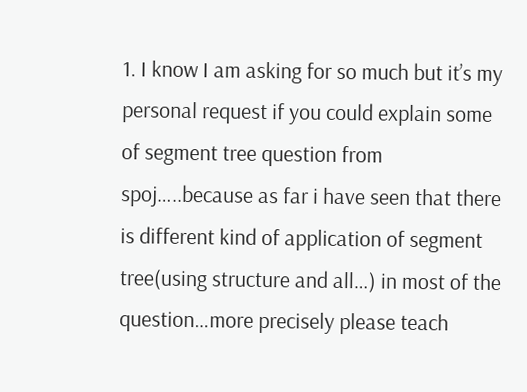1. I know I am asking for so much but it’s my personal request if you could explain some of segment tree question from spoj…..because as far i have seen that there is different kind of application of segment tree(using structure and all…) in most of the question…more precisely please teach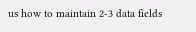us how to maintain 2-3 data fields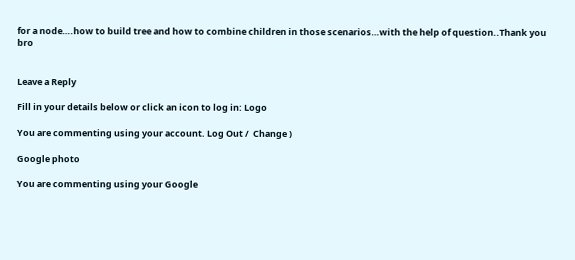for a node….how to build tree and how to combine children in those scenarios…with the help of question..Thank you bro


Leave a Reply

Fill in your details below or click an icon to log in: Logo

You are commenting using your account. Log Out /  Change )

Google photo

You are commenting using your Google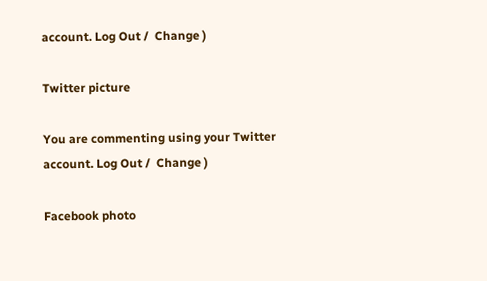account. Log Out /  Change )

Twitter picture

You are commenting using your Twitter account. Log Out /  Change )

Facebook photo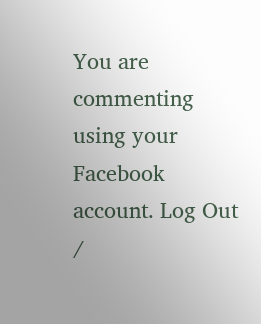You are commenting using your Facebook account. Log Out /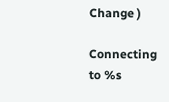Change )

Connecting to %s